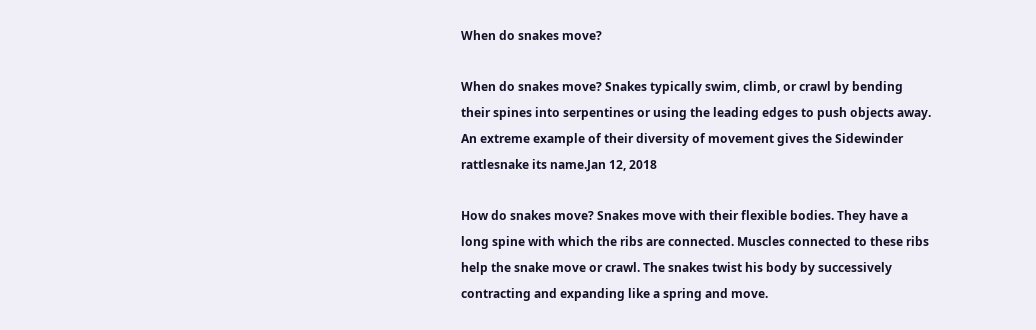When do snakes move?

When do snakes move? Snakes typically swim, climb, or crawl by bending their spines into serpentines or using the leading edges to push objects away. An extreme example of their diversity of movement gives the Sidewinder rattlesnake its name.Jan 12, 2018

How do snakes move? Snakes move with their flexible bodies. They have a long spine with which the ribs are connected. Muscles connected to these ribs help the snake move or crawl. The snakes twist his body by successively contracting and expanding like a spring and move.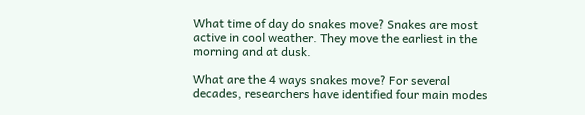What time of day do snakes move? Snakes are most active in cool weather. They move the earliest in the morning and at dusk.

What are the 4 ways snakes move? For several decades, researchers have identified four main modes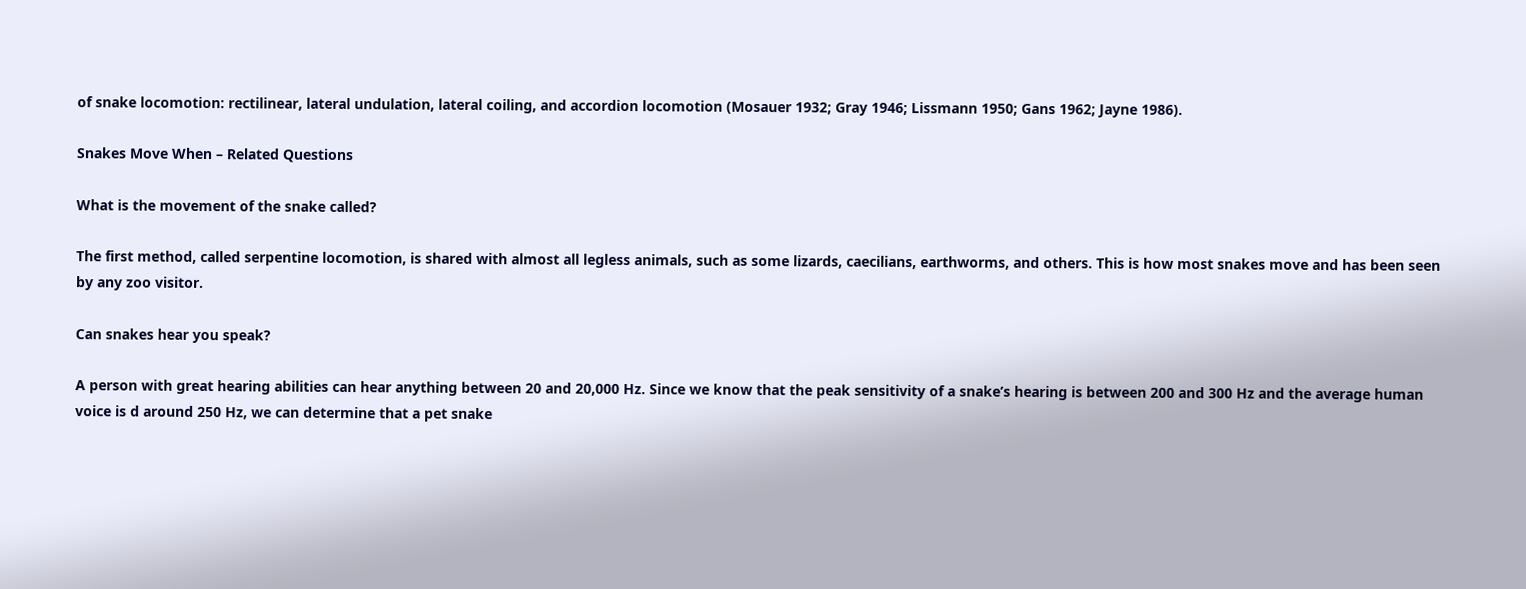of snake locomotion: rectilinear, lateral undulation, lateral coiling, and accordion locomotion (Mosauer 1932; Gray 1946; Lissmann 1950; Gans 1962; Jayne 1986).

Snakes Move When – Related Questions

What is the movement of the snake called?

The first method, called serpentine locomotion, is shared with almost all legless animals, such as some lizards, caecilians, earthworms, and others. This is how most snakes move and has been seen by any zoo visitor.

Can snakes hear you speak?

A person with great hearing abilities can hear anything between 20 and 20,000 Hz. Since we know that the peak sensitivity of a snake’s hearing is between 200 and 300 Hz and the average human voice is d around 250 Hz, we can determine that a pet snake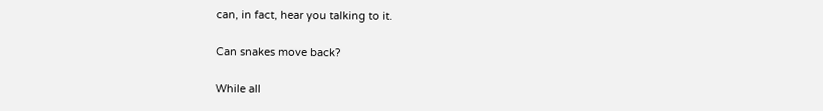can, in fact, hear you talking to it.

Can snakes move back?

While all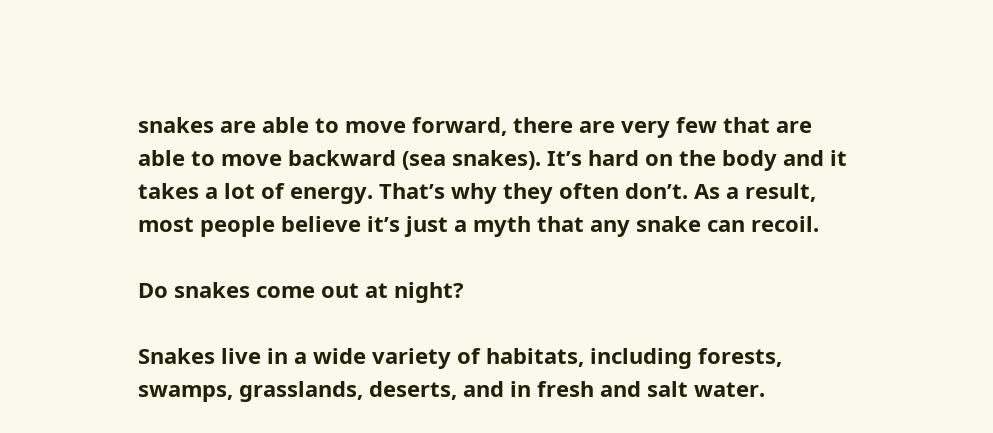snakes are able to move forward, there are very few that are able to move backward (sea snakes). It’s hard on the body and it takes a lot of energy. That’s why they often don’t. As a result, most people believe it’s just a myth that any snake can recoil.

Do snakes come out at night?

Snakes live in a wide variety of habitats, including forests, swamps, grasslands, deserts, and in fresh and salt water.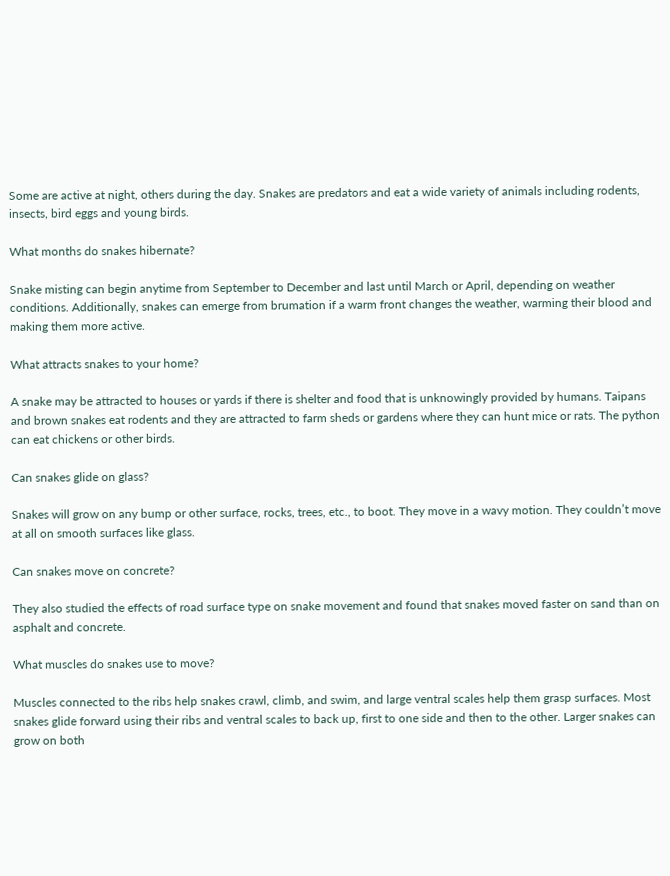Some are active at night, others during the day. Snakes are predators and eat a wide variety of animals including rodents, insects, bird eggs and young birds.

What months do snakes hibernate?

Snake misting can begin anytime from September to December and last until March or April, depending on weather conditions. Additionally, snakes can emerge from brumation if a warm front changes the weather, warming their blood and making them more active.

What attracts snakes to your home?

A snake may be attracted to houses or yards if there is shelter and food that is unknowingly provided by humans. Taipans and brown snakes eat rodents and they are attracted to farm sheds or gardens where they can hunt mice or rats. The python can eat chickens or other birds.

Can snakes glide on glass?

Snakes will grow on any bump or other surface, rocks, trees, etc., to boot. They move in a wavy motion. They couldn’t move at all on smooth surfaces like glass.

Can snakes move on concrete?

They also studied the effects of road surface type on snake movement and found that snakes moved faster on sand than on asphalt and concrete.

What muscles do snakes use to move?

Muscles connected to the ribs help snakes crawl, climb, and swim, and large ventral scales help them grasp surfaces. Most snakes glide forward using their ribs and ventral scales to back up, first to one side and then to the other. Larger snakes can grow on both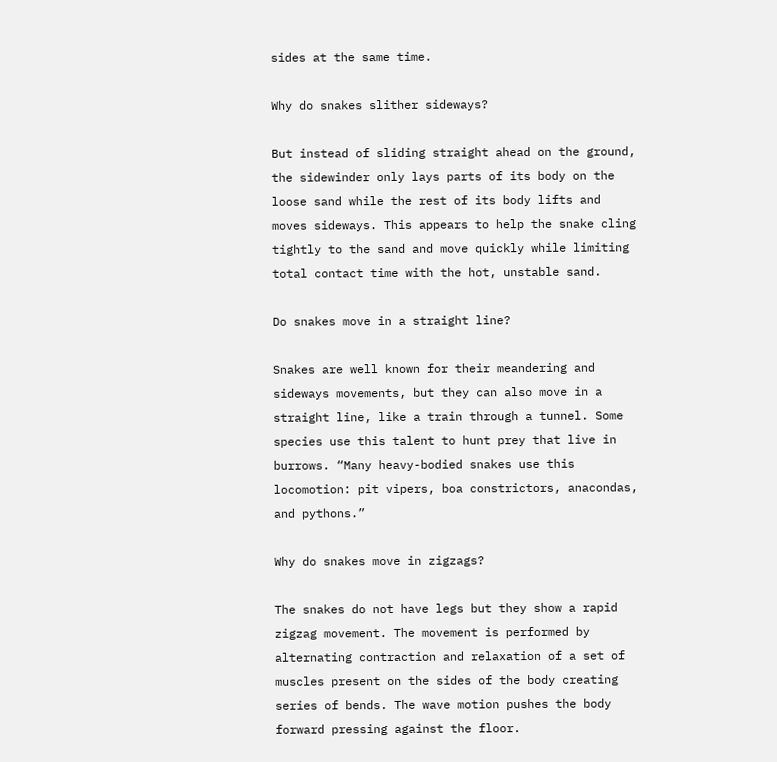sides at the same time.

Why do snakes slither sideways?

But instead of sliding straight ahead on the ground, the sidewinder only lays parts of its body on the loose sand while the rest of its body lifts and moves sideways. This appears to help the snake cling tightly to the sand and move quickly while limiting total contact time with the hot, unstable sand.

Do snakes move in a straight line?

Snakes are well known for their meandering and sideways movements, but they can also move in a straight line, like a train through a tunnel. Some species use this talent to hunt prey that live in burrows. “Many heavy-bodied snakes use this locomotion: pit vipers, boa constrictors, anacondas, and pythons.”

Why do snakes move in zigzags?

The snakes do not have legs but they show a rapid zigzag movement. The movement is performed by alternating contraction and relaxation of a set of muscles present on the sides of the body creating series of bends. The wave motion pushes the body forward pressing against the floor.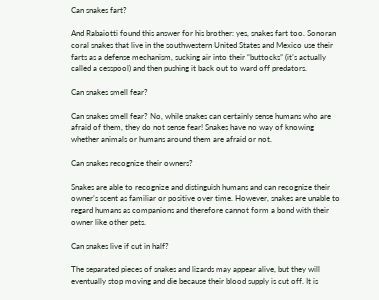Can snakes fart?

And Rabaiotti found this answer for his brother: yes, snakes fart too. Sonoran coral snakes that live in the southwestern United States and Mexico use their farts as a defense mechanism, sucking air into their “buttocks” (it’s actually called a cesspool) and then pushing it back out to ward off predators.

Can snakes smell fear?

Can snakes smell fear? No, while snakes can certainly sense humans who are afraid of them, they do not sense fear! Snakes have no way of knowing whether animals or humans around them are afraid or not.

Can snakes recognize their owners?

Snakes are able to recognize and distinguish humans and can recognize their owner’s scent as familiar or positive over time. However, snakes are unable to regard humans as companions and therefore cannot form a bond with their owner like other pets.

Can snakes live if cut in half?

The separated pieces of snakes and lizards may appear alive, but they will eventually stop moving and die because their blood supply is cut off. It is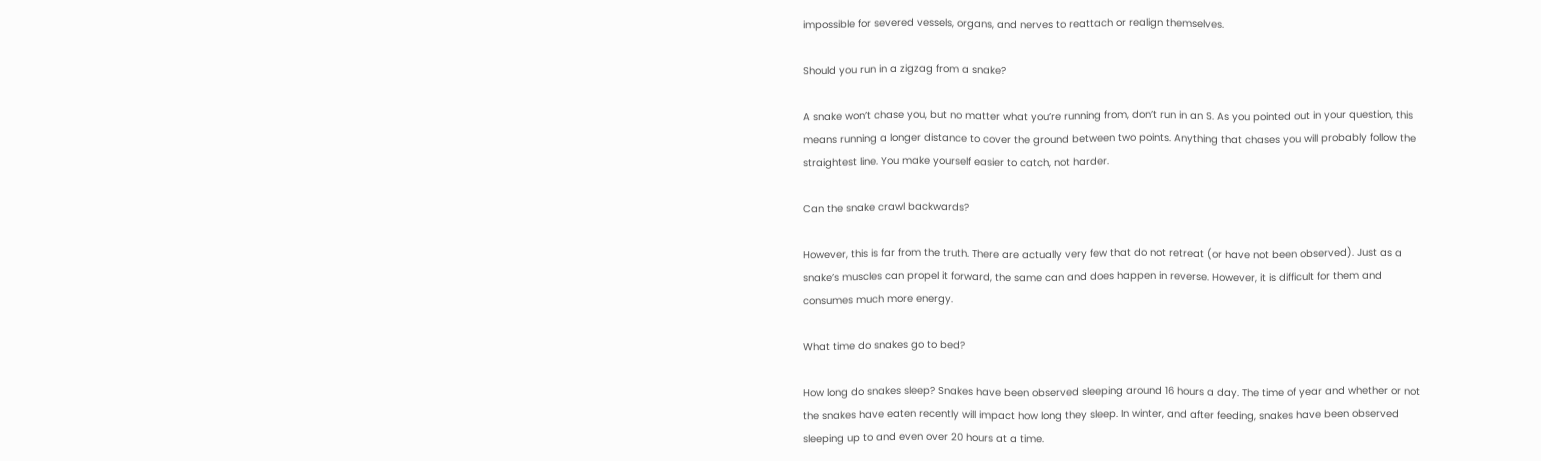impossible for severed vessels, organs, and nerves to reattach or realign themselves.

Should you run in a zigzag from a snake?

A snake won’t chase you, but no matter what you’re running from, don’t run in an S. As you pointed out in your question, this means running a longer distance to cover the ground between two points. Anything that chases you will probably follow the straightest line. You make yourself easier to catch, not harder.

Can the snake crawl backwards?

However, this is far from the truth. There are actually very few that do not retreat (or have not been observed). Just as a snake’s muscles can propel it forward, the same can and does happen in reverse. However, it is difficult for them and consumes much more energy.

What time do snakes go to bed?

How long do snakes sleep? Snakes have been observed sleeping around 16 hours a day. The time of year and whether or not the snakes have eaten recently will impact how long they sleep. In winter, and after feeding, snakes have been observed sleeping up to and even over 20 hours at a time.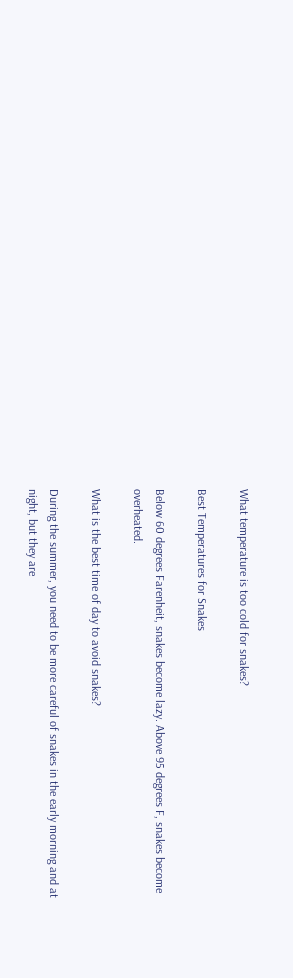What temperature is too cold for snakes?

Best Temperatures for Snakes

Below 60 degrees Farenheit, snakes become lazy. Above 95 degrees F, snakes become overheated.

What is the best time of day to avoid snakes?

During the summer, you need to be more careful of snakes in the early morning and at night, but they are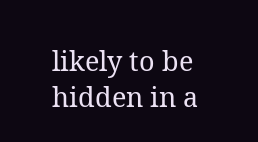likely to be hidden in a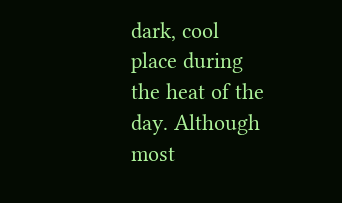dark, cool place during the heat of the day. Although most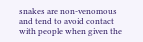snakes are non-venomous and tend to avoid contact with people when given the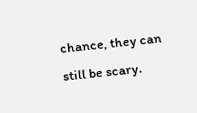chance, they can still be scary.